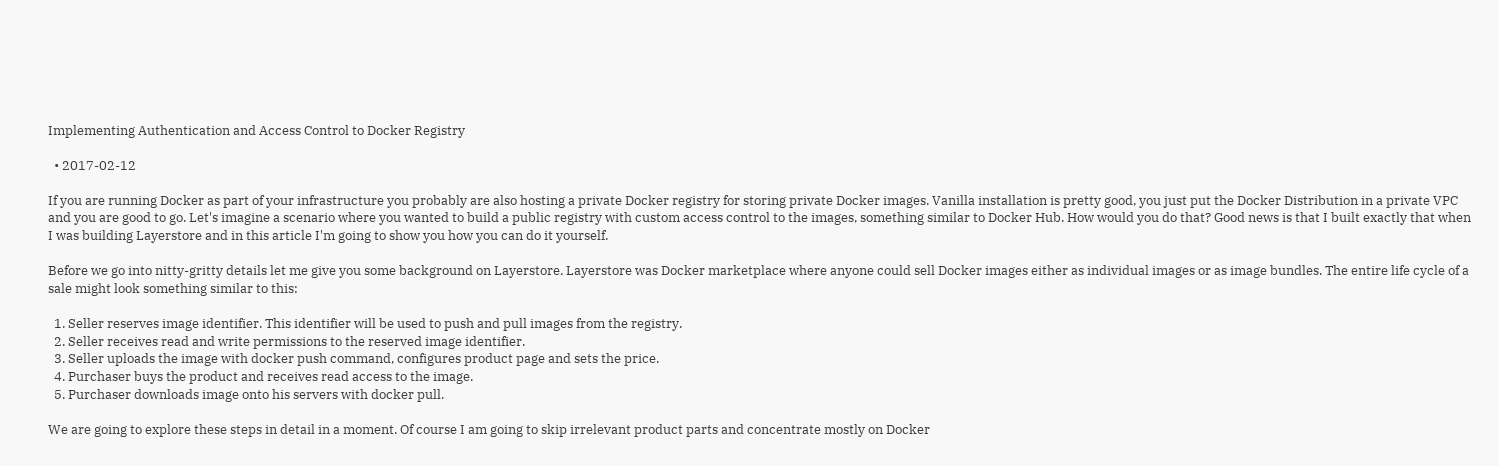Implementing Authentication and Access Control to Docker Registry

  • 2017-02-12

If you are running Docker as part of your infrastructure you probably are also hosting a private Docker registry for storing private Docker images. Vanilla installation is pretty good, you just put the Docker Distribution in a private VPC and you are good to go. Let's imagine a scenario where you wanted to build a public registry with custom access control to the images, something similar to Docker Hub. How would you do that? Good news is that I built exactly that when I was building Layerstore and in this article I'm going to show you how you can do it yourself.

Before we go into nitty-gritty details let me give you some background on Layerstore. Layerstore was Docker marketplace where anyone could sell Docker images either as individual images or as image bundles. The entire life cycle of a sale might look something similar to this:

  1. Seller reserves image identifier. This identifier will be used to push and pull images from the registry.
  2. Seller receives read and write permissions to the reserved image identifier.
  3. Seller uploads the image with docker push command, configures product page and sets the price.
  4. Purchaser buys the product and receives read access to the image.
  5. Purchaser downloads image onto his servers with docker pull.

We are going to explore these steps in detail in a moment. Of course I am going to skip irrelevant product parts and concentrate mostly on Docker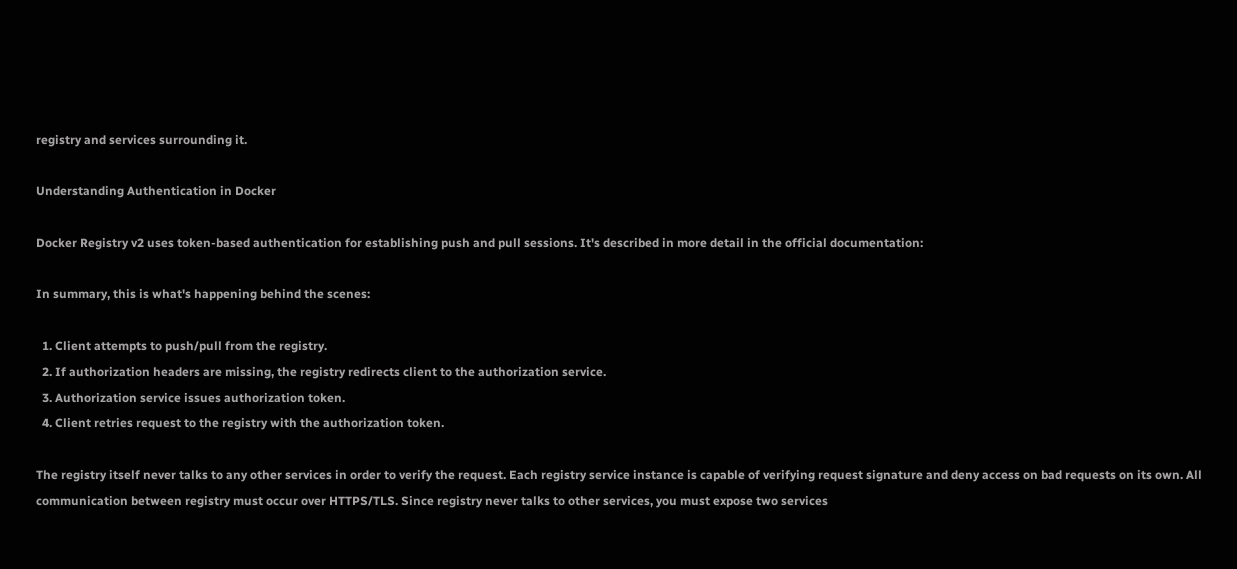registry and services surrounding it.

Understanding Authentication in Docker

Docker Registry v2 uses token-based authentication for establishing push and pull sessions. It's described in more detail in the official documentation:

In summary, this is what's happening behind the scenes:

  1. Client attempts to push/pull from the registry.
  2. If authorization headers are missing, the registry redirects client to the authorization service.
  3. Authorization service issues authorization token.
  4. Client retries request to the registry with the authorization token.

The registry itself never talks to any other services in order to verify the request. Each registry service instance is capable of verifying request signature and deny access on bad requests on its own. All communication between registry must occur over HTTPS/TLS. Since registry never talks to other services, you must expose two services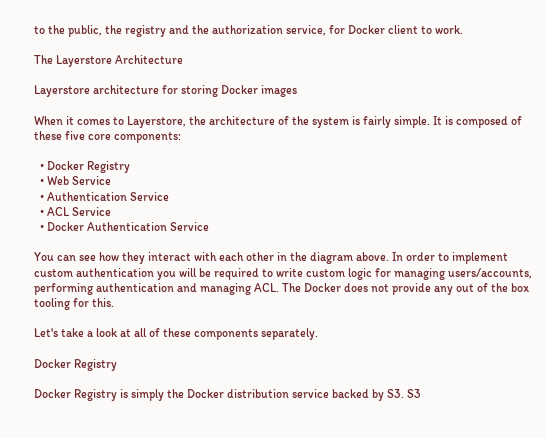to the public, the registry and the authorization service, for Docker client to work.

The Layerstore Architecture

Layerstore architecture for storing Docker images

When it comes to Layerstore, the architecture of the system is fairly simple. It is composed of these five core components:

  • Docker Registry
  • Web Service
  • Authentication Service
  • ACL Service
  • Docker Authentication Service

You can see how they interact with each other in the diagram above. In order to implement custom authentication you will be required to write custom logic for managing users/accounts, performing authentication and managing ACL. The Docker does not provide any out of the box tooling for this.

Let's take a look at all of these components separately.

Docker Registry

Docker Registry is simply the Docker distribution service backed by S3. S3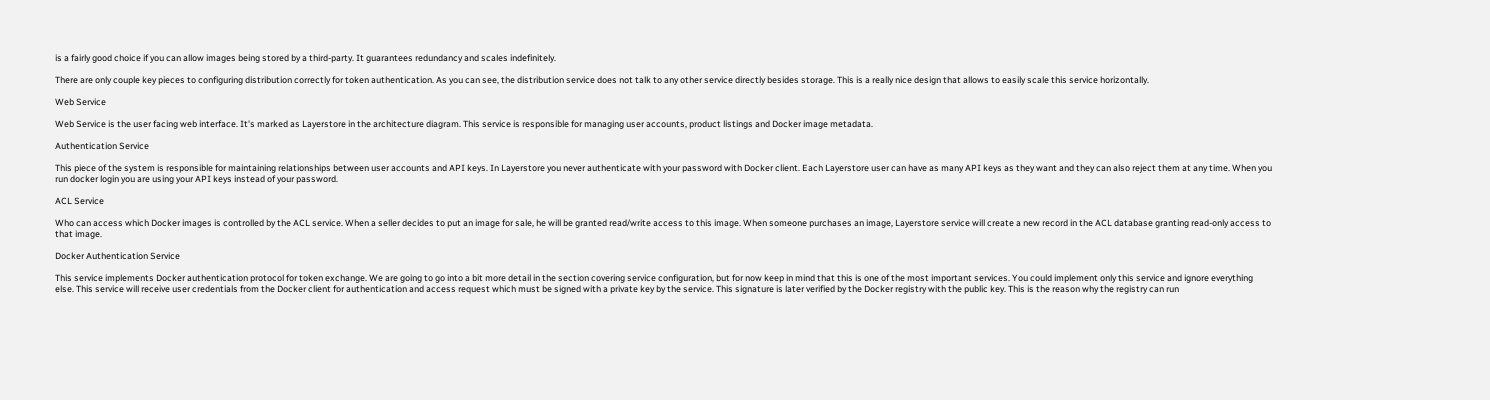is a fairly good choice if you can allow images being stored by a third-party. It guarantees redundancy and scales indefinitely.

There are only couple key pieces to configuring distribution correctly for token authentication. As you can see, the distribution service does not talk to any other service directly besides storage. This is a really nice design that allows to easily scale this service horizontally.

Web Service

Web Service is the user facing web interface. It's marked as Layerstore in the architecture diagram. This service is responsible for managing user accounts, product listings and Docker image metadata.

Authentication Service

This piece of the system is responsible for maintaining relationships between user accounts and API keys. In Layerstore you never authenticate with your password with Docker client. Each Layerstore user can have as many API keys as they want and they can also reject them at any time. When you run docker login you are using your API keys instead of your password.

ACL Service

Who can access which Docker images is controlled by the ACL service. When a seller decides to put an image for sale, he will be granted read/write access to this image. When someone purchases an image, Layerstore service will create a new record in the ACL database granting read-only access to that image.

Docker Authentication Service

This service implements Docker authentication protocol for token exchange. We are going to go into a bit more detail in the section covering service configuration, but for now keep in mind that this is one of the most important services. You could implement only this service and ignore everything else. This service will receive user credentials from the Docker client for authentication and access request which must be signed with a private key by the service. This signature is later verified by the Docker registry with the public key. This is the reason why the registry can run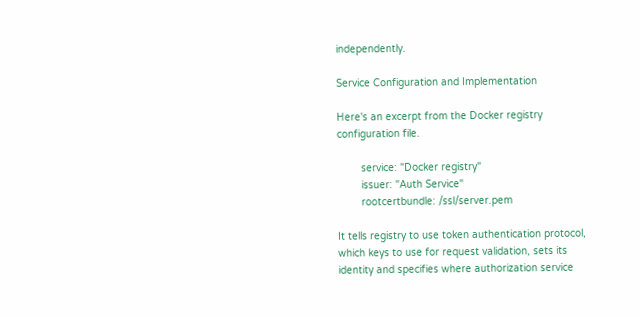independently.

Service Configuration and Implementation

Here's an excerpt from the Docker registry configuration file.

        service: "Docker registry"
        issuer: "Auth Service"
        rootcertbundle: /ssl/server.pem

It tells registry to use token authentication protocol, which keys to use for request validation, sets its identity and specifies where authorization service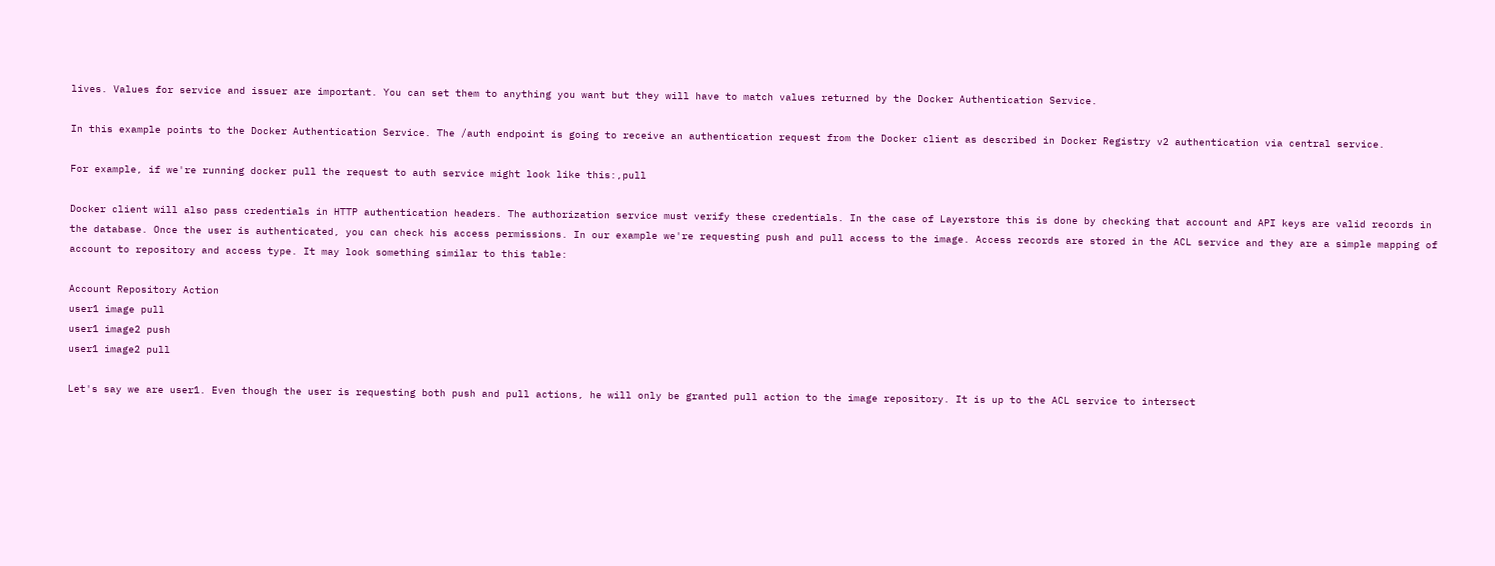lives. Values for service and issuer are important. You can set them to anything you want but they will have to match values returned by the Docker Authentication Service.

In this example points to the Docker Authentication Service. The /auth endpoint is going to receive an authentication request from the Docker client as described in Docker Registry v2 authentication via central service.

For example, if we're running docker pull the request to auth service might look like this:,pull

Docker client will also pass credentials in HTTP authentication headers. The authorization service must verify these credentials. In the case of Layerstore this is done by checking that account and API keys are valid records in the database. Once the user is authenticated, you can check his access permissions. In our example we're requesting push and pull access to the image. Access records are stored in the ACL service and they are a simple mapping of account to repository and access type. It may look something similar to this table:

Account Repository Action
user1 image pull
user1 image2 push
user1 image2 pull

Let's say we are user1. Even though the user is requesting both push and pull actions, he will only be granted pull action to the image repository. It is up to the ACL service to intersect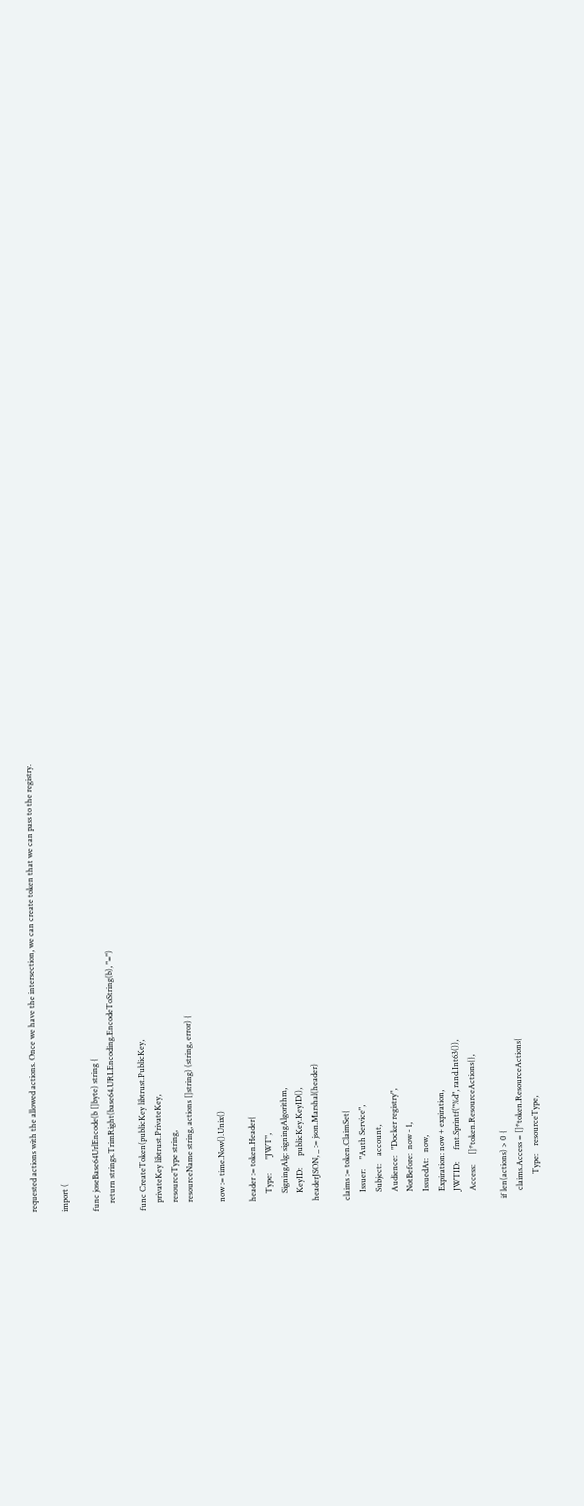requested actions with the allowed actions. Once we have the intersection, we can create token that we can pass to the registry.

import (

func joseBase64UrlEncode(b []byte) string {
    return strings.TrimRight(base64.URLEncoding.EncodeToString(b), "=")

func CreateToken(publicKey libtrust.PublicKey,
    privateKey libtrust.PrivateKey,
    resourceType string,
    resourceName string, actions []string) (string, error) {

    now := time.Now().Unix()

    header := token.Header{
        Type:       "JWT",
        SigningAlg: signingAlgorithm,
        KeyID:      publicKey.KeyID(),
    headerJSON, _ := json.Marshal(header)

    claims := token.ClaimSet{
        Issuer:     "Auth Service",
        Subject:    account,
        Audience:   "Docker registry",
        NotBefore:  now - 1,
        IssuedAt:   now,
        Expiration: now + expiration,
        JWTID:      fmt.Sprintf("%d", rand.Int63()),
        Access:     []*token.ResourceActions{},

    if len(actions) > 0 {
        claims.Access = []*token.ResourceActions{
                Type:    resourceType,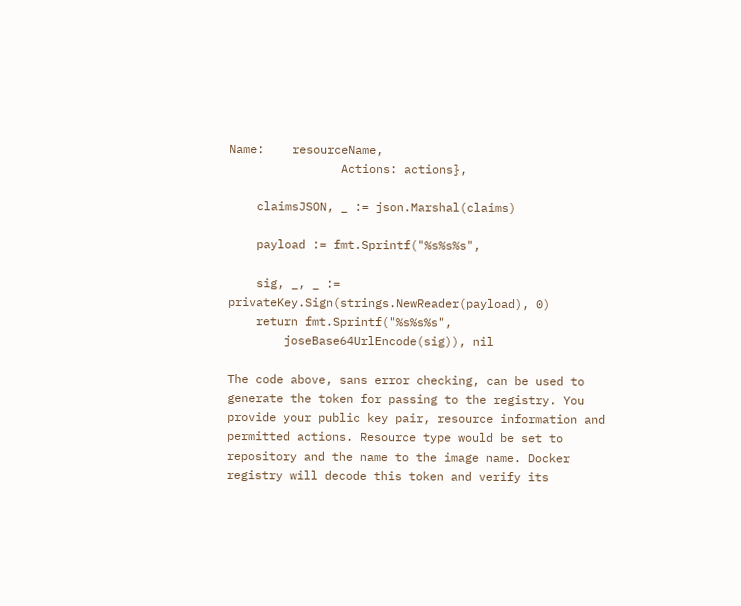Name:    resourceName,
                Actions: actions},

    claimsJSON, _ := json.Marshal(claims)

    payload := fmt.Sprintf("%s%s%s",

    sig, _, _ := privateKey.Sign(strings.NewReader(payload), 0)
    return fmt.Sprintf("%s%s%s",
        joseBase64UrlEncode(sig)), nil

The code above, sans error checking, can be used to generate the token for passing to the registry. You provide your public key pair, resource information and permitted actions. Resource type would be set to repository and the name to the image name. Docker registry will decode this token and verify its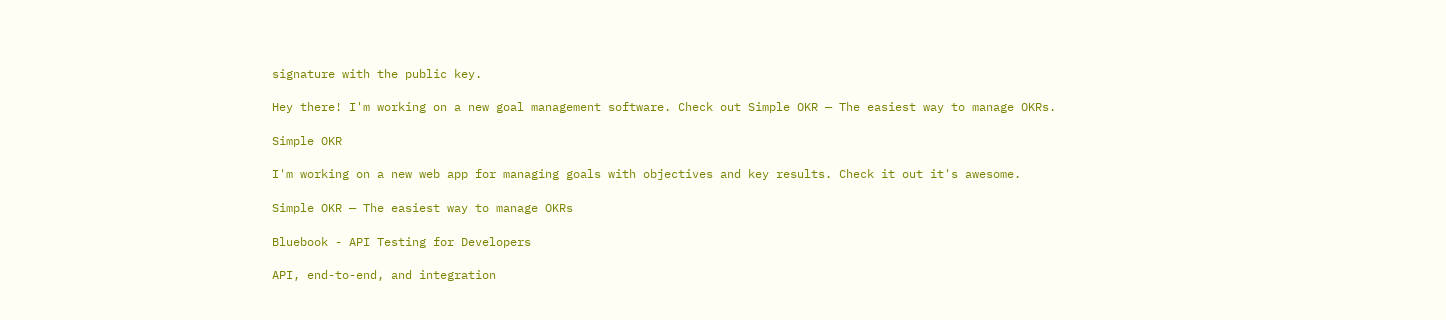signature with the public key.

Hey there! I'm working on a new goal management software. Check out Simple OKR — The easiest way to manage OKRs.

Simple OKR

I'm working on a new web app for managing goals with objectives and key results. Check it out it's awesome.

Simple OKR — The easiest way to manage OKRs

Bluebook - API Testing for Developers

API, end-to-end, and integration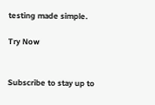testing made simple.

Try Now


Subscribe to stay up to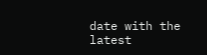date with the latest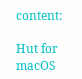content:

Hut for macOS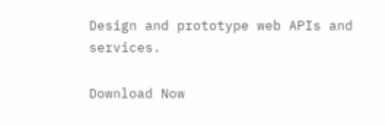Design and prototype web APIs and services.

Download Now